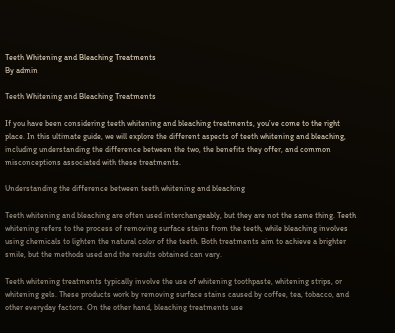Teeth Whitening and Bleaching Treatments
By admin

Teeth Whitening and Bleaching Treatments

If you have been considering teeth whitening and bleaching treatments, you’ve come to the right place. In this ultimate guide, we will explore the different aspects of teeth whitening and bleaching, including understanding the difference between the two, the benefits they offer, and common misconceptions associated with these treatments.

Understanding the difference between teeth whitening and bleaching

Teeth whitening and bleaching are often used interchangeably, but they are not the same thing. Teeth whitening refers to the process of removing surface stains from the teeth, while bleaching involves using chemicals to lighten the natural color of the teeth. Both treatments aim to achieve a brighter smile, but the methods used and the results obtained can vary.

Teeth whitening treatments typically involve the use of whitening toothpaste, whitening strips, or whitening gels. These products work by removing surface stains caused by coffee, tea, tobacco, and other everyday factors. On the other hand, bleaching treatments use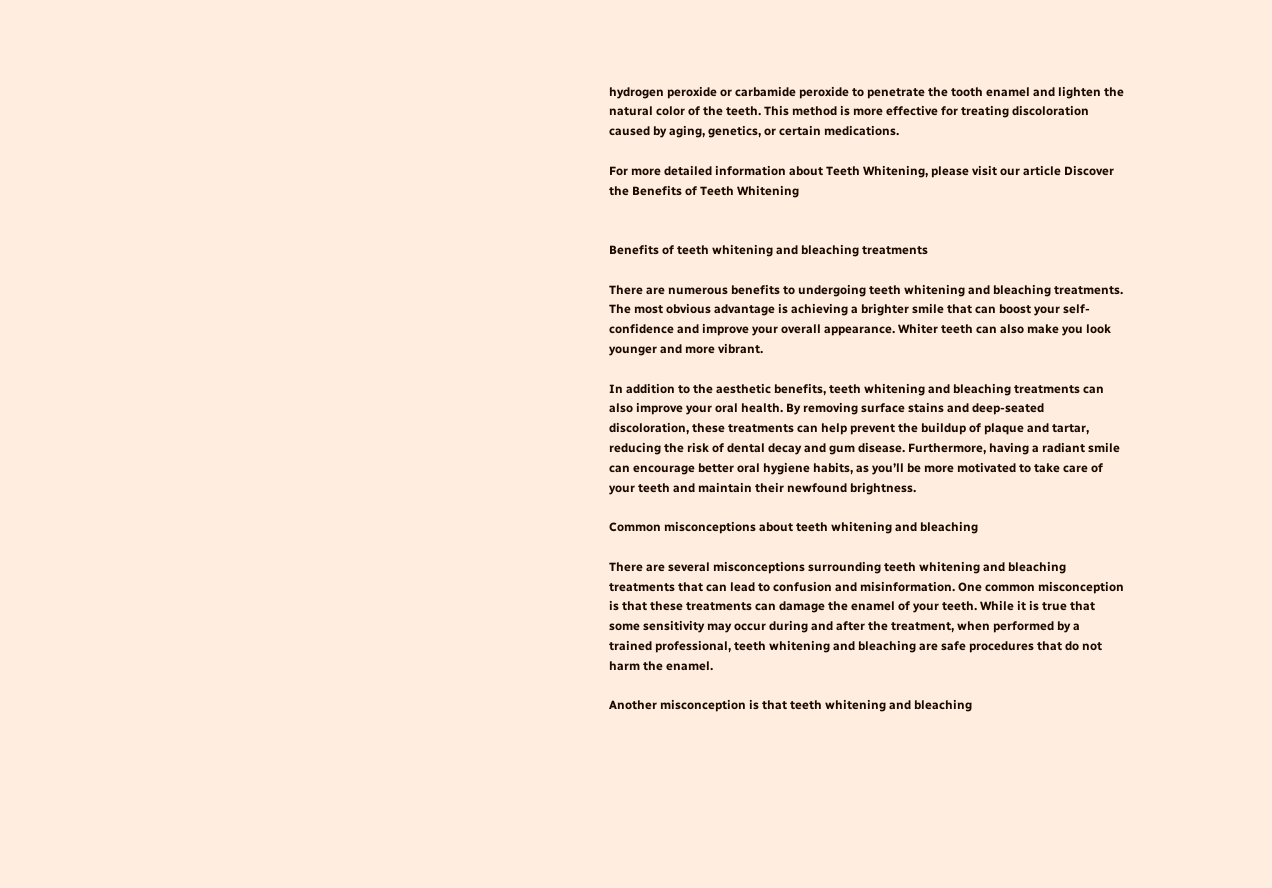hydrogen peroxide or carbamide peroxide to penetrate the tooth enamel and lighten the natural color of the teeth. This method is more effective for treating discoloration caused by aging, genetics, or certain medications.

For more detailed information about Teeth Whitening, please visit our article Discover the Benefits of Teeth Whitening


Benefits of teeth whitening and bleaching treatments

There are numerous benefits to undergoing teeth whitening and bleaching treatments. The most obvious advantage is achieving a brighter smile that can boost your self-confidence and improve your overall appearance. Whiter teeth can also make you look younger and more vibrant.

In addition to the aesthetic benefits, teeth whitening and bleaching treatments can also improve your oral health. By removing surface stains and deep-seated discoloration, these treatments can help prevent the buildup of plaque and tartar, reducing the risk of dental decay and gum disease. Furthermore, having a radiant smile can encourage better oral hygiene habits, as you’ll be more motivated to take care of your teeth and maintain their newfound brightness.

Common misconceptions about teeth whitening and bleaching

There are several misconceptions surrounding teeth whitening and bleaching treatments that can lead to confusion and misinformation. One common misconception is that these treatments can damage the enamel of your teeth. While it is true that some sensitivity may occur during and after the treatment, when performed by a trained professional, teeth whitening and bleaching are safe procedures that do not harm the enamel.

Another misconception is that teeth whitening and bleaching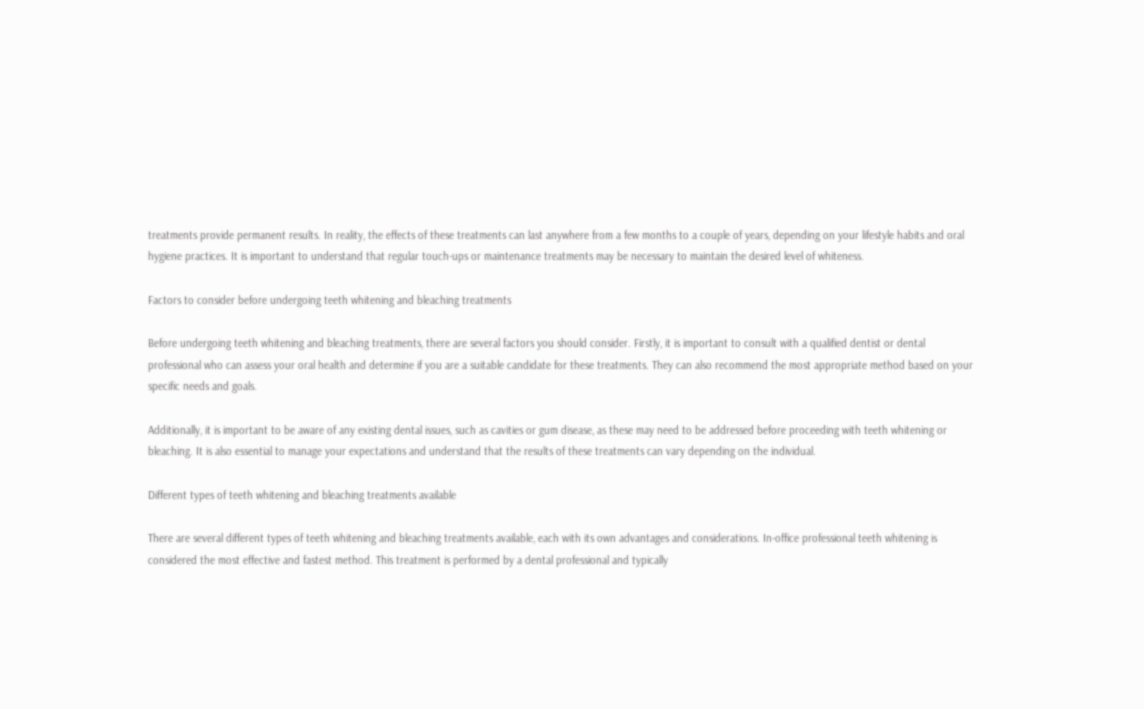treatments provide permanent results. In reality, the effects of these treatments can last anywhere from a few months to a couple of years, depending on your lifestyle habits and oral hygiene practices. It is important to understand that regular touch-ups or maintenance treatments may be necessary to maintain the desired level of whiteness.

Factors to consider before undergoing teeth whitening and bleaching treatments

Before undergoing teeth whitening and bleaching treatments, there are several factors you should consider. Firstly, it is important to consult with a qualified dentist or dental professional who can assess your oral health and determine if you are a suitable candidate for these treatments. They can also recommend the most appropriate method based on your specific needs and goals.

Additionally, it is important to be aware of any existing dental issues, such as cavities or gum disease, as these may need to be addressed before proceeding with teeth whitening or bleaching. It is also essential to manage your expectations and understand that the results of these treatments can vary depending on the individual.

Different types of teeth whitening and bleaching treatments available

There are several different types of teeth whitening and bleaching treatments available, each with its own advantages and considerations. In-office professional teeth whitening is considered the most effective and fastest method. This treatment is performed by a dental professional and typically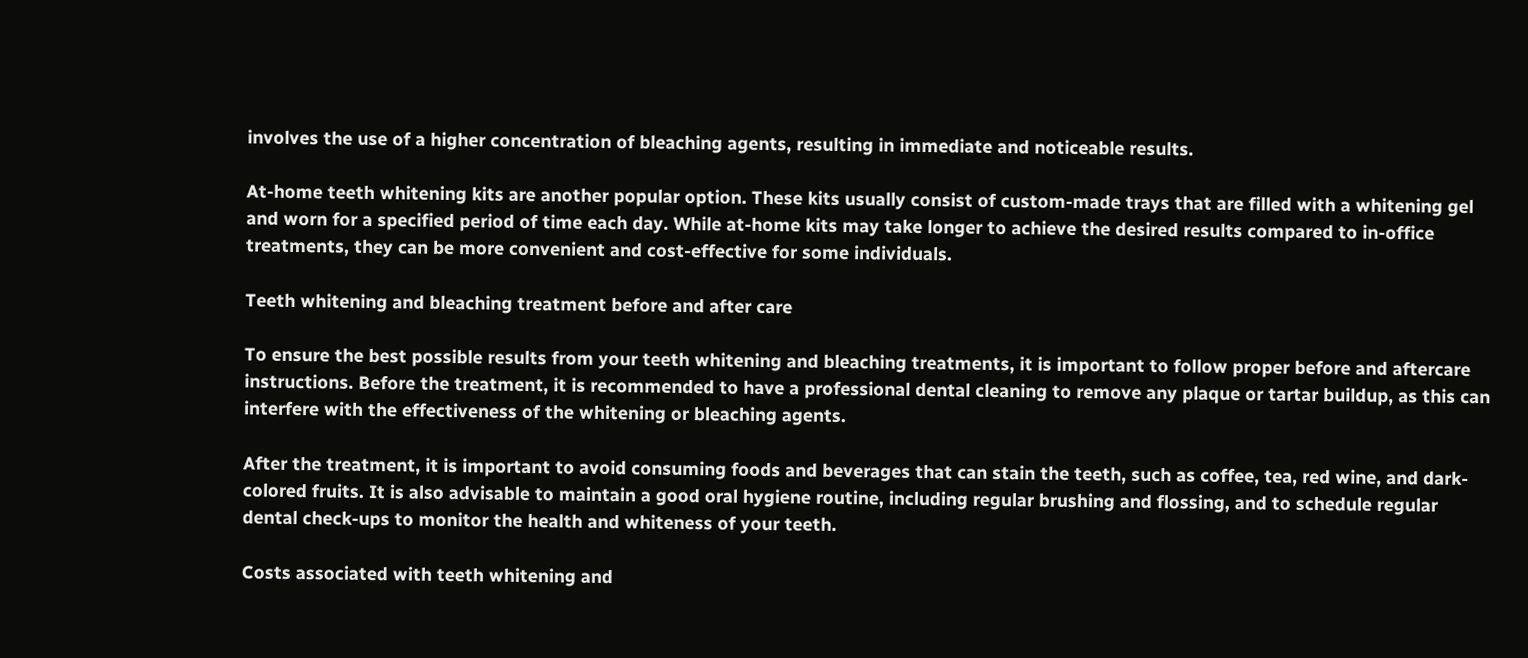involves the use of a higher concentration of bleaching agents, resulting in immediate and noticeable results.

At-home teeth whitening kits are another popular option. These kits usually consist of custom-made trays that are filled with a whitening gel and worn for a specified period of time each day. While at-home kits may take longer to achieve the desired results compared to in-office treatments, they can be more convenient and cost-effective for some individuals.

Teeth whitening and bleaching treatment before and after care

To ensure the best possible results from your teeth whitening and bleaching treatments, it is important to follow proper before and aftercare instructions. Before the treatment, it is recommended to have a professional dental cleaning to remove any plaque or tartar buildup, as this can interfere with the effectiveness of the whitening or bleaching agents.

After the treatment, it is important to avoid consuming foods and beverages that can stain the teeth, such as coffee, tea, red wine, and dark-colored fruits. It is also advisable to maintain a good oral hygiene routine, including regular brushing and flossing, and to schedule regular dental check-ups to monitor the health and whiteness of your teeth.

Costs associated with teeth whitening and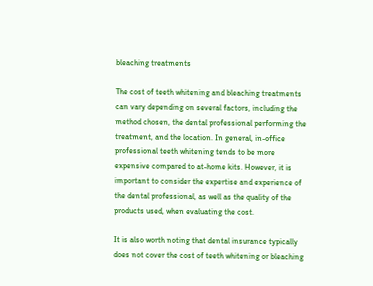bleaching treatments

The cost of teeth whitening and bleaching treatments can vary depending on several factors, including the method chosen, the dental professional performing the treatment, and the location. In general, in-office professional teeth whitening tends to be more expensive compared to at-home kits. However, it is important to consider the expertise and experience of the dental professional, as well as the quality of the products used, when evaluating the cost.

It is also worth noting that dental insurance typically does not cover the cost of teeth whitening or bleaching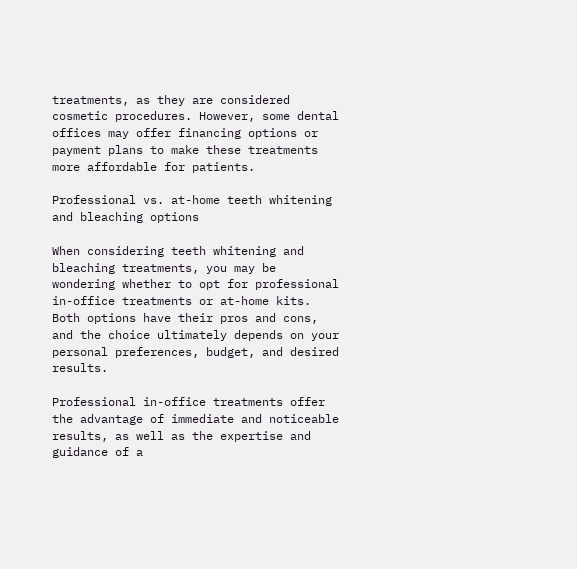treatments, as they are considered cosmetic procedures. However, some dental offices may offer financing options or payment plans to make these treatments more affordable for patients.

Professional vs. at-home teeth whitening and bleaching options

When considering teeth whitening and bleaching treatments, you may be wondering whether to opt for professional in-office treatments or at-home kits. Both options have their pros and cons, and the choice ultimately depends on your personal preferences, budget, and desired results.

Professional in-office treatments offer the advantage of immediate and noticeable results, as well as the expertise and guidance of a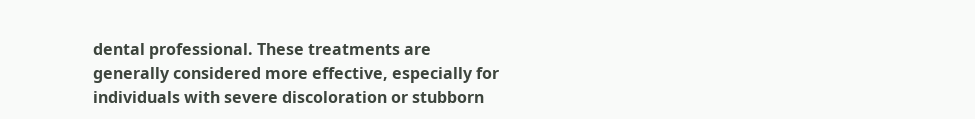dental professional. These treatments are generally considered more effective, especially for individuals with severe discoloration or stubborn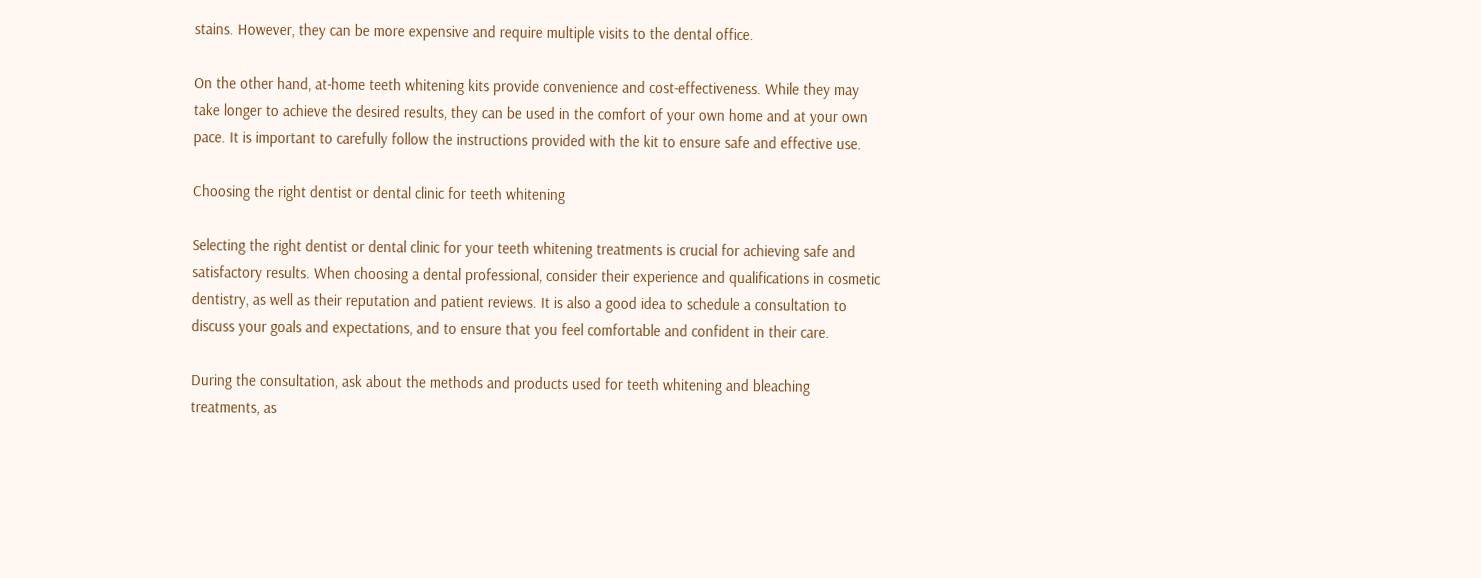stains. However, they can be more expensive and require multiple visits to the dental office.

On the other hand, at-home teeth whitening kits provide convenience and cost-effectiveness. While they may take longer to achieve the desired results, they can be used in the comfort of your own home and at your own pace. It is important to carefully follow the instructions provided with the kit to ensure safe and effective use.

Choosing the right dentist or dental clinic for teeth whitening

Selecting the right dentist or dental clinic for your teeth whitening treatments is crucial for achieving safe and satisfactory results. When choosing a dental professional, consider their experience and qualifications in cosmetic dentistry, as well as their reputation and patient reviews. It is also a good idea to schedule a consultation to discuss your goals and expectations, and to ensure that you feel comfortable and confident in their care.

During the consultation, ask about the methods and products used for teeth whitening and bleaching treatments, as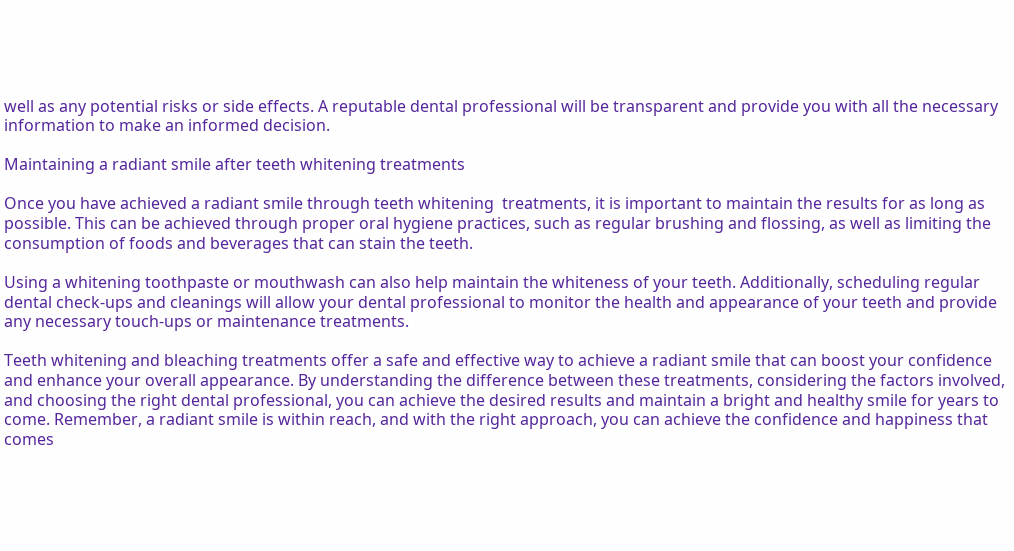well as any potential risks or side effects. A reputable dental professional will be transparent and provide you with all the necessary information to make an informed decision.

Maintaining a radiant smile after teeth whitening treatments

Once you have achieved a radiant smile through teeth whitening  treatments, it is important to maintain the results for as long as possible. This can be achieved through proper oral hygiene practices, such as regular brushing and flossing, as well as limiting the consumption of foods and beverages that can stain the teeth.

Using a whitening toothpaste or mouthwash can also help maintain the whiteness of your teeth. Additionally, scheduling regular dental check-ups and cleanings will allow your dental professional to monitor the health and appearance of your teeth and provide any necessary touch-ups or maintenance treatments.

Teeth whitening and bleaching treatments offer a safe and effective way to achieve a radiant smile that can boost your confidence and enhance your overall appearance. By understanding the difference between these treatments, considering the factors involved, and choosing the right dental professional, you can achieve the desired results and maintain a bright and healthy smile for years to come. Remember, a radiant smile is within reach, and with the right approach, you can achieve the confidence and happiness that comes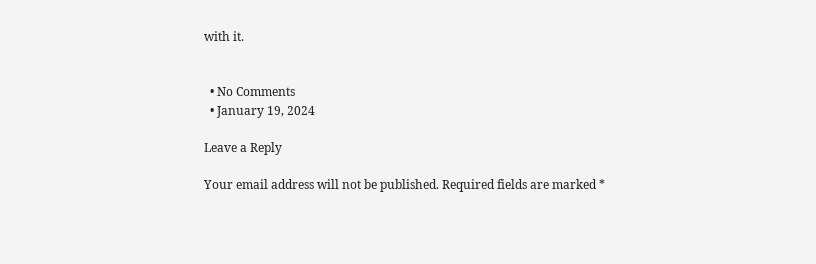with it.


  • No Comments
  • January 19, 2024

Leave a Reply

Your email address will not be published. Required fields are marked *